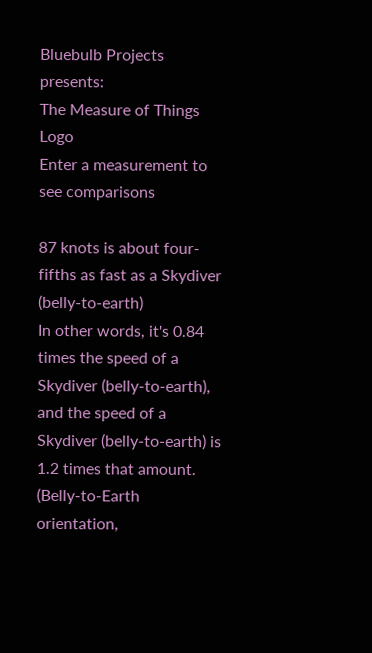Bluebulb Projects presents:
The Measure of Things Logo
Enter a measurement to see comparisons

87 knots is about four-fifths as fast as a Skydiver (belly-to-earth)
In other words, it's 0.84 times the speed of a Skydiver (belly-to-earth), and the speed of a Skydiver (belly-to-earth) is 1.2 times that amount.
(Belly-to-Earth orientation,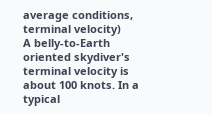average conditions, terminal velocity)
A belly-to-Earth oriented skydiver's terminal velocity is about 100 knots. In a typical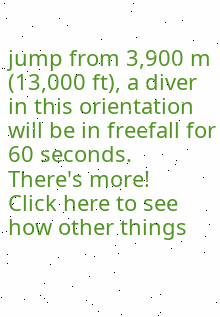jump from 3,900 m (13,000 ft), a diver in this orientation will be in freefall for 60 seconds.
There's more!
Click here to see how other things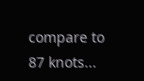compare to 87 knots...